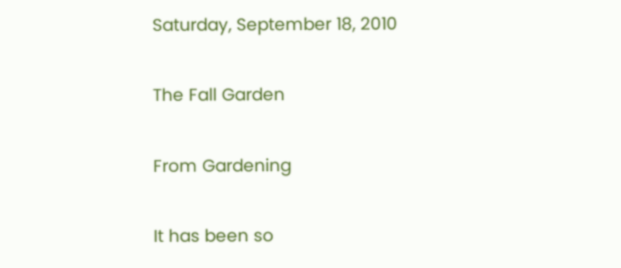Saturday, September 18, 2010

The Fall Garden

From Gardening

It has been so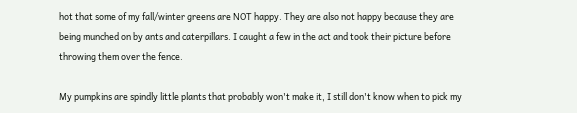hot that some of my fall/winter greens are NOT happy. They are also not happy because they are being munched on by ants and caterpillars. I caught a few in the act and took their picture before throwing them over the fence.

My pumpkins are spindly little plants that probably won't make it, I still don't know when to pick my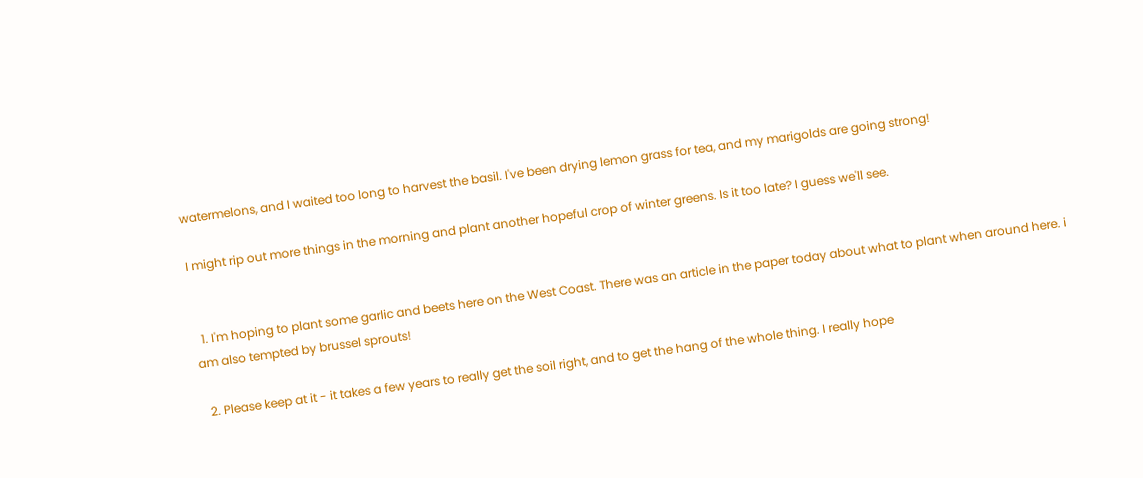watermelons, and I waited too long to harvest the basil. I've been drying lemon grass for tea, and my marigolds are going strong!

I might rip out more things in the morning and plant another hopeful crop of winter greens. Is it too late? I guess we'll see.


  1. I'm hoping to plant some garlic and beets here on the West Coast. There was an article in the paper today about what to plant when around here. i am also tempted by brussel sprouts!

  2. Please keep at it - it takes a few years to really get the soil right, and to get the hang of the whole thing. I really hope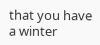that you have a winter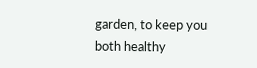garden, to keep you both healthy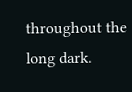throughout the long dark.